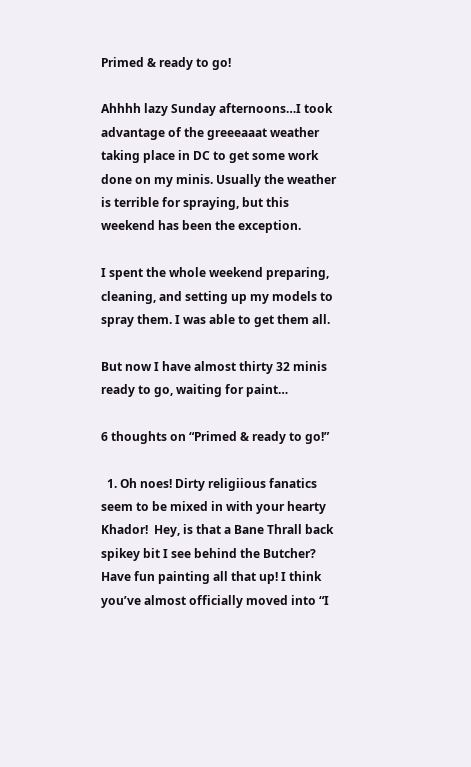Primed & ready to go!

Ahhhh lazy Sunday afternoons…I took advantage of the greeeaaat weather taking place in DC to get some work done on my minis. Usually the weather is terrible for spraying, but this weekend has been the exception.

I spent the whole weekend preparing, cleaning, and setting up my models to spray them. I was able to get them all.

But now I have almost thirty 32 minis ready to go, waiting for paint…

6 thoughts on “Primed & ready to go!”

  1. Oh noes! Dirty religiious fanatics seem to be mixed in with your hearty Khador!  Hey, is that a Bane Thrall back spikey bit I see behind the Butcher? Have fun painting all that up! I think you’ve almost officially moved into “I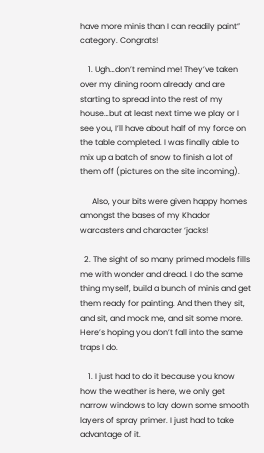have more minis than I can readily paint” category. Congrats!

    1. Ugh…don’t remind me! They’ve taken over my dining room already and are starting to spread into the rest of my house…but at least next time we play or I see you, I’ll have about half of my force on the table completed. I was finally able to mix up a batch of snow to finish a lot of them off (pictures on the site incoming).

      Also, your bits were given happy homes amongst the bases of my Khador warcasters and character ‘jacks!

  2. The sight of so many primed models fills me with wonder and dread. I do the same thing myself, build a bunch of minis and get them ready for painting. And then they sit, and sit, and mock me, and sit some more. Here’s hoping you don’t fall into the same traps I do.

    1. I just had to do it because you know how the weather is here, we only get narrow windows to lay down some smooth layers of spray primer. I just had to take advantage of it.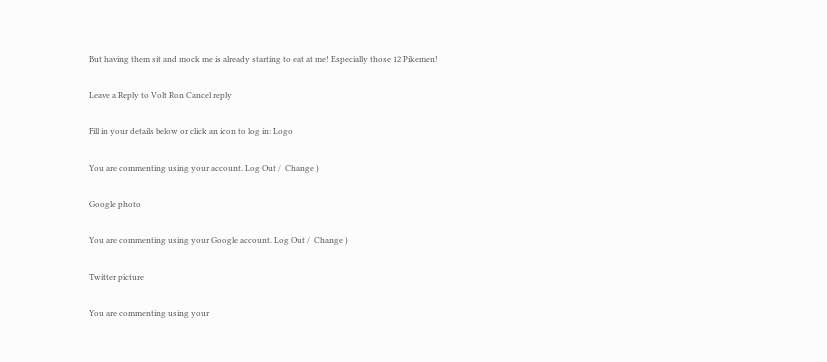But having them sit and mock me is already starting to eat at me! Especially those 12 Pikemen!

Leave a Reply to Volt Ron Cancel reply

Fill in your details below or click an icon to log in: Logo

You are commenting using your account. Log Out /  Change )

Google photo

You are commenting using your Google account. Log Out /  Change )

Twitter picture

You are commenting using your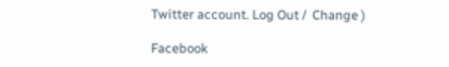Twitter account. Log Out /  Change )

Facebook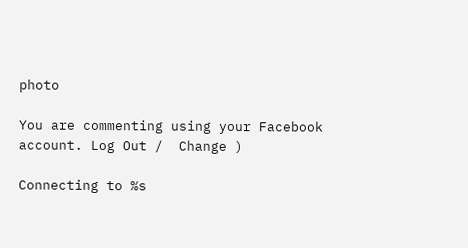photo

You are commenting using your Facebook account. Log Out /  Change )

Connecting to %s